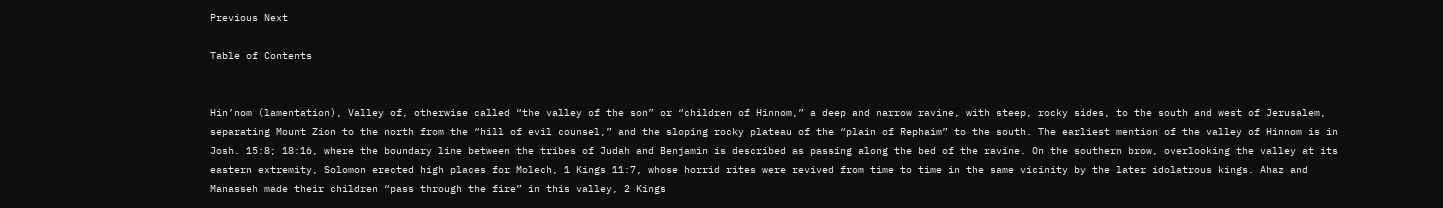Previous Next

Table of Contents


Hin’nom (lamentation), Valley of, otherwise called “the valley of the son” or “children of Hinnom,” a deep and narrow ravine, with steep, rocky sides, to the south and west of Jerusalem, separating Mount Zion to the north from the “hill of evil counsel,” and the sloping rocky plateau of the “plain of Rephaim” to the south. The earliest mention of the valley of Hinnom is in Josh. 15:8; 18:16, where the boundary line between the tribes of Judah and Benjamin is described as passing along the bed of the ravine. On the southern brow, overlooking the valley at its eastern extremity, Solomon erected high places for Molech, 1 Kings 11:7, whose horrid rites were revived from time to time in the same vicinity by the later idolatrous kings. Ahaz and Manasseh made their children “pass through the fire” in this valley, 2 Kings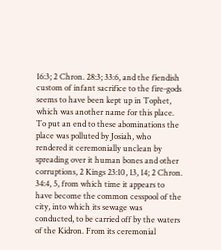16:3; 2 Chron. 28:3; 33:6, and the fiendish custom of infant sacrifice to the fire-gods seems to have been kept up in Tophet, which was another name for this place. To put an end to these abominations the place was polluted by Josiah, who rendered it ceremonially unclean by spreading over it human bones and other corruptions, 2 Kings 23:10, 13, 14; 2 Chron. 34:4, 5, from which time it appears to have become the common cesspool of the city, into which its sewage was conducted, to be carried off by the waters of the Kidron. From its ceremonial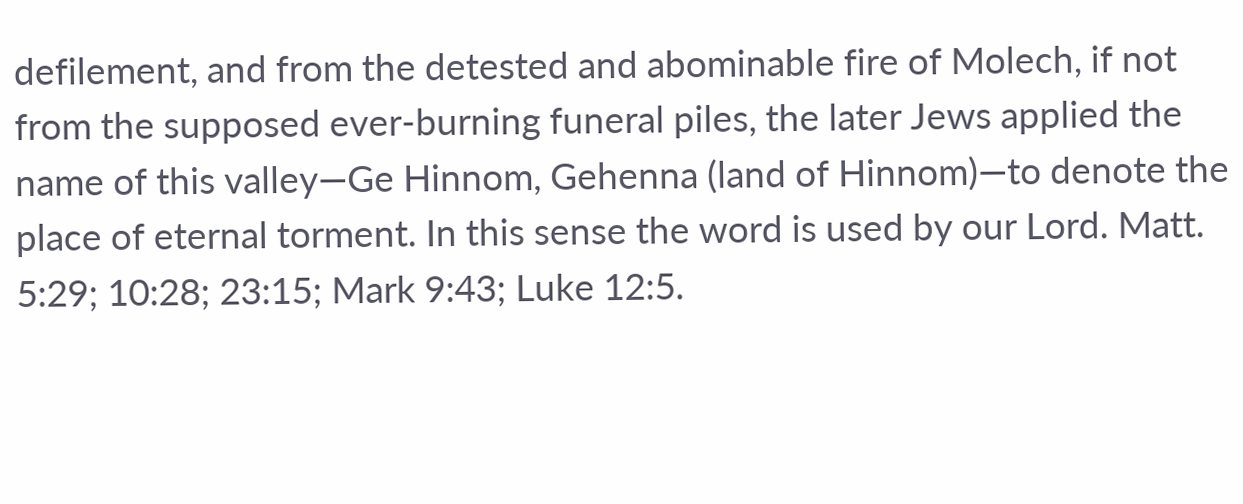defilement, and from the detested and abominable fire of Molech, if not from the supposed ever-burning funeral piles, the later Jews applied the name of this valley—Ge Hinnom, Gehenna (land of Hinnom)—to denote the place of eternal torment. In this sense the word is used by our Lord. Matt. 5:29; 10:28; 23:15; Mark 9:43; Luke 12:5.